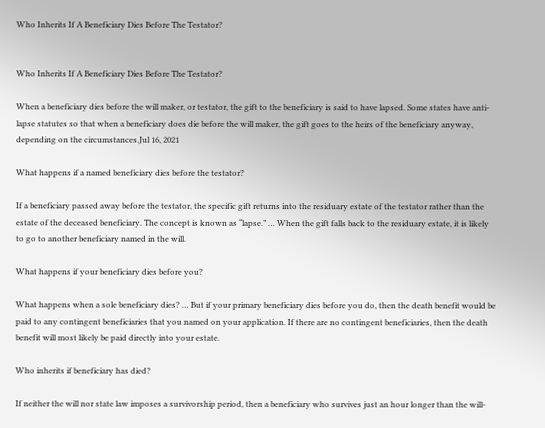Who Inherits If A Beneficiary Dies Before The Testator?


Who Inherits If A Beneficiary Dies Before The Testator?

When a beneficiary dies before the will maker, or testator, the gift to the beneficiary is said to have lapsed. Some states have anti-lapse statutes so that when a beneficiary does die before the will maker, the gift goes to the heirs of the beneficiary anyway, depending on the circumstances.Jul 16, 2021

What happens if a named beneficiary dies before the testator?

If a beneficiary passed away before the testator, the specific gift returns into the residuary estate of the testator rather than the estate of the deceased beneficiary. The concept is known as “lapse.” … When the gift falls back to the residuary estate, it is likely to go to another beneficiary named in the will.

What happens if your beneficiary dies before you?

What happens when a sole beneficiary dies? … But if your primary beneficiary dies before you do, then the death benefit would be paid to any contingent beneficiaries that you named on your application. If there are no contingent beneficiaries, then the death benefit will most likely be paid directly into your estate.

Who inherits if beneficiary has died?

If neither the will nor state law imposes a survivorship period, then a beneficiary who survives just an hour longer than the will-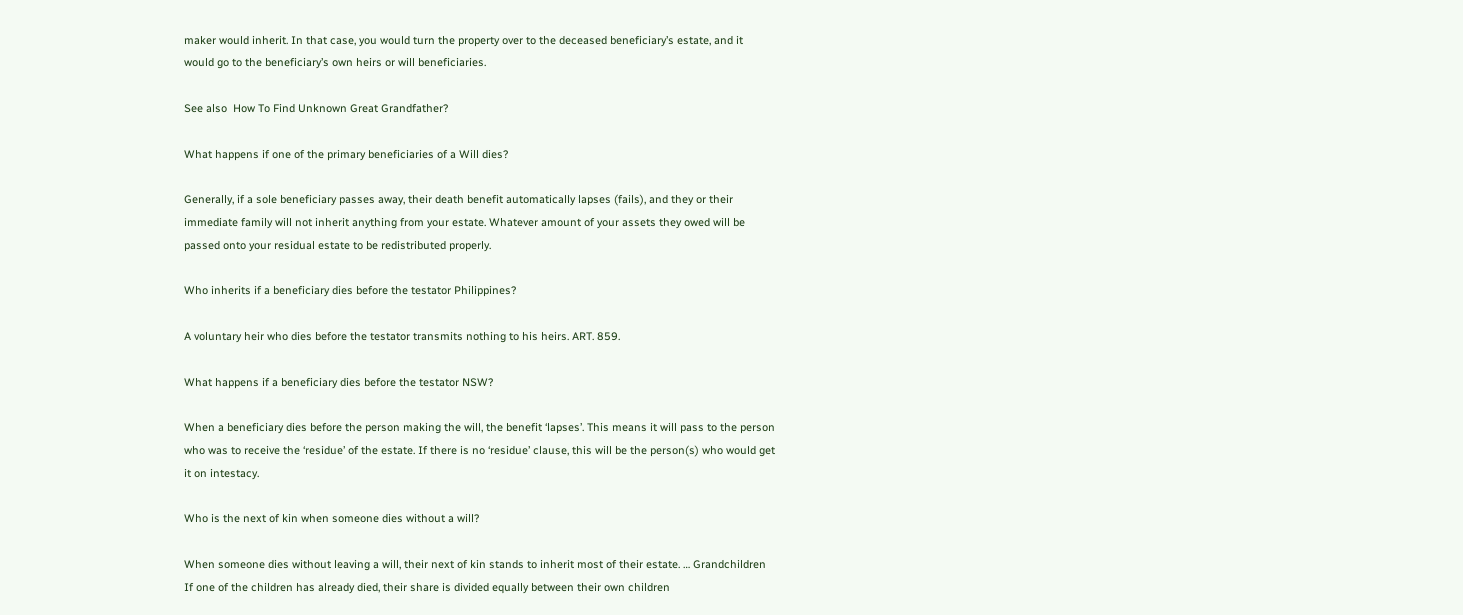maker would inherit. In that case, you would turn the property over to the deceased beneficiary’s estate, and it would go to the beneficiary’s own heirs or will beneficiaries.

See also  How To Find Unknown Great Grandfather?

What happens if one of the primary beneficiaries of a Will dies?

Generally, if a sole beneficiary passes away, their death benefit automatically lapses (fails), and they or their immediate family will not inherit anything from your estate. Whatever amount of your assets they owed will be passed onto your residual estate to be redistributed properly.

Who inherits if a beneficiary dies before the testator Philippines?

A voluntary heir who dies before the testator transmits nothing to his heirs. ART. 859.

What happens if a beneficiary dies before the testator NSW?

When a beneficiary dies before the person making the will, the benefit ‘lapses’. This means it will pass to the person who was to receive the ‘residue’ of the estate. If there is no ‘residue’ clause, this will be the person(s) who would get it on intestacy.

Who is the next of kin when someone dies without a will?

When someone dies without leaving a will, their next of kin stands to inherit most of their estate. … Grandchildren If one of the children has already died, their share is divided equally between their own children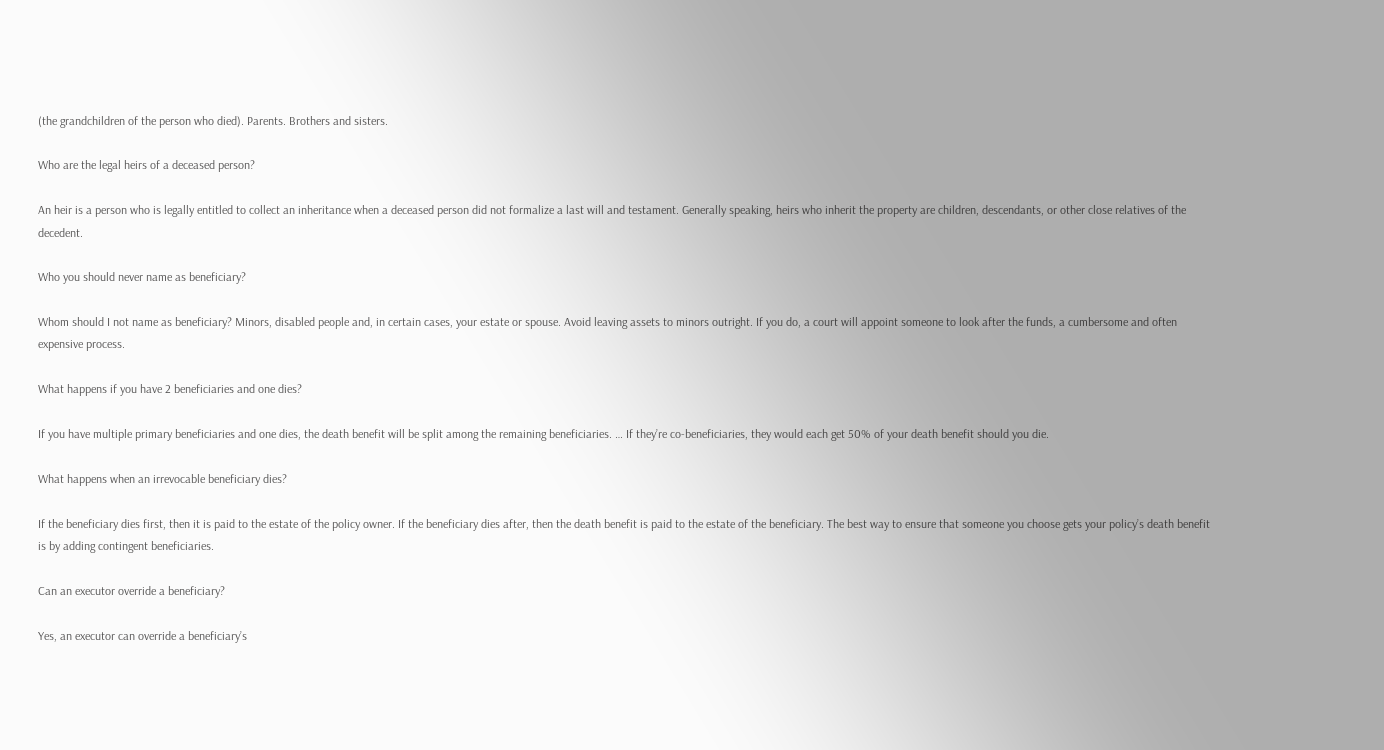(the grandchildren of the person who died). Parents. Brothers and sisters.

Who are the legal heirs of a deceased person?

An heir is a person who is legally entitled to collect an inheritance when a deceased person did not formalize a last will and testament. Generally speaking, heirs who inherit the property are children, descendants, or other close relatives of the decedent.

Who you should never name as beneficiary?

Whom should I not name as beneficiary? Minors, disabled people and, in certain cases, your estate or spouse. Avoid leaving assets to minors outright. If you do, a court will appoint someone to look after the funds, a cumbersome and often expensive process.

What happens if you have 2 beneficiaries and one dies?

If you have multiple primary beneficiaries and one dies, the death benefit will be split among the remaining beneficiaries. … If they’re co-beneficiaries, they would each get 50% of your death benefit should you die.

What happens when an irrevocable beneficiary dies?

If the beneficiary dies first, then it is paid to the estate of the policy owner. If the beneficiary dies after, then the death benefit is paid to the estate of the beneficiary. The best way to ensure that someone you choose gets your policy’s death benefit is by adding contingent beneficiaries.

Can an executor override a beneficiary?

Yes, an executor can override a beneficiary’s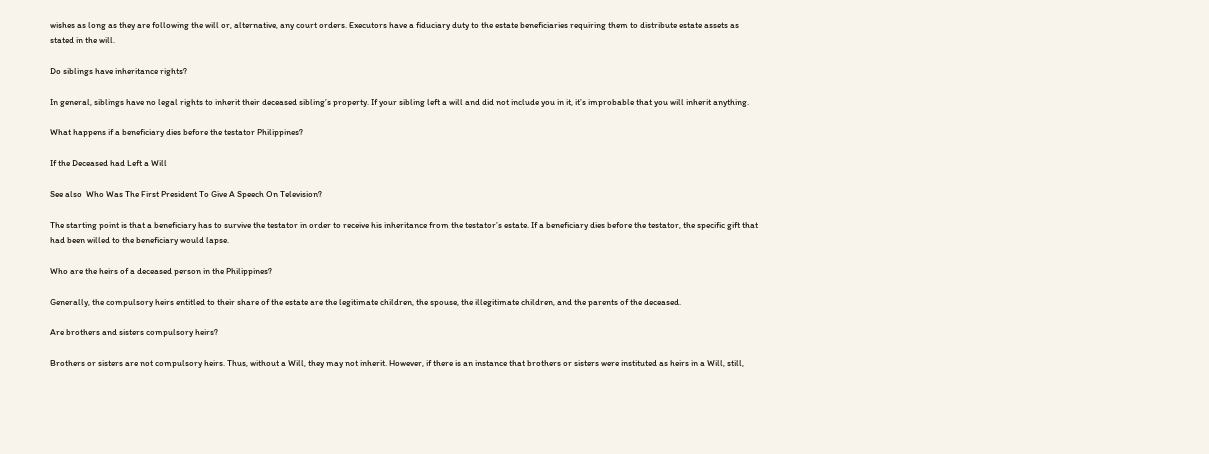wishes as long as they are following the will or, alternative, any court orders. Executors have a fiduciary duty to the estate beneficiaries requiring them to distribute estate assets as stated in the will.

Do siblings have inheritance rights?

In general, siblings have no legal rights to inherit their deceased sibling’s property. If your sibling left a will and did not include you in it, it’s improbable that you will inherit anything.

What happens if a beneficiary dies before the testator Philippines?

If the Deceased had Left a Will

See also  Who Was The First President To Give A Speech On Television?

The starting point is that a beneficiary has to survive the testator in order to receive his inheritance from the testator’s estate. If a beneficiary dies before the testator, the specific gift that had been willed to the beneficiary would lapse.

Who are the heirs of a deceased person in the Philippines?

Generally, the compulsory heirs entitled to their share of the estate are the legitimate children, the spouse, the illegitimate children, and the parents of the deceased.

Are brothers and sisters compulsory heirs?

Brothers or sisters are not compulsory heirs. Thus, without a Will, they may not inherit. However, if there is an instance that brothers or sisters were instituted as heirs in a Will, still,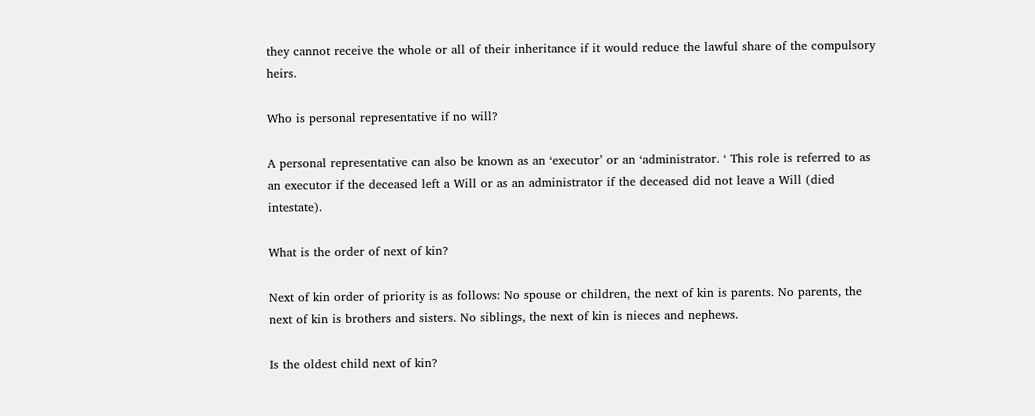they cannot receive the whole or all of their inheritance if it would reduce the lawful share of the compulsory heirs.

Who is personal representative if no will?

A personal representative can also be known as an ‘executor’ or an ‘administrator. ‘ This role is referred to as an executor if the deceased left a Will or as an administrator if the deceased did not leave a Will (died intestate).

What is the order of next of kin?

Next of kin order of priority is as follows: No spouse or children, the next of kin is parents. No parents, the next of kin is brothers and sisters. No siblings, the next of kin is nieces and nephews.

Is the oldest child next of kin?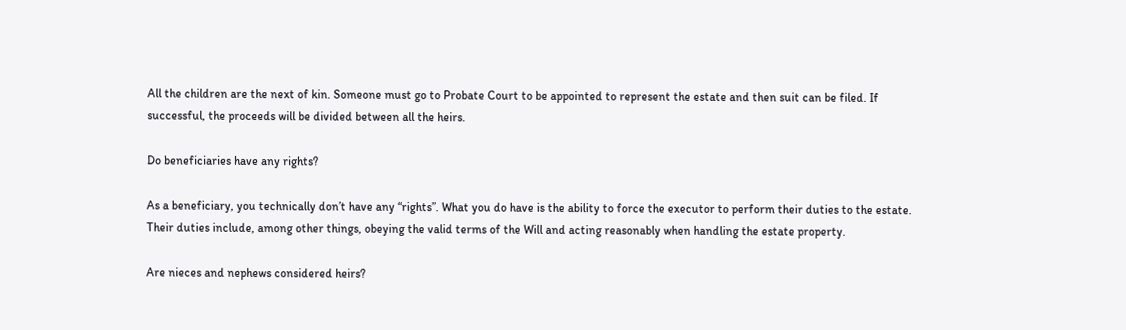All the children are the next of kin. Someone must go to Probate Court to be appointed to represent the estate and then suit can be filed. If successful, the proceeds will be divided between all the heirs.

Do beneficiaries have any rights?

As a beneficiary, you technically don’t have any “rights”. What you do have is the ability to force the executor to perform their duties to the estate. Their duties include, among other things, obeying the valid terms of the Will and acting reasonably when handling the estate property.

Are nieces and nephews considered heirs?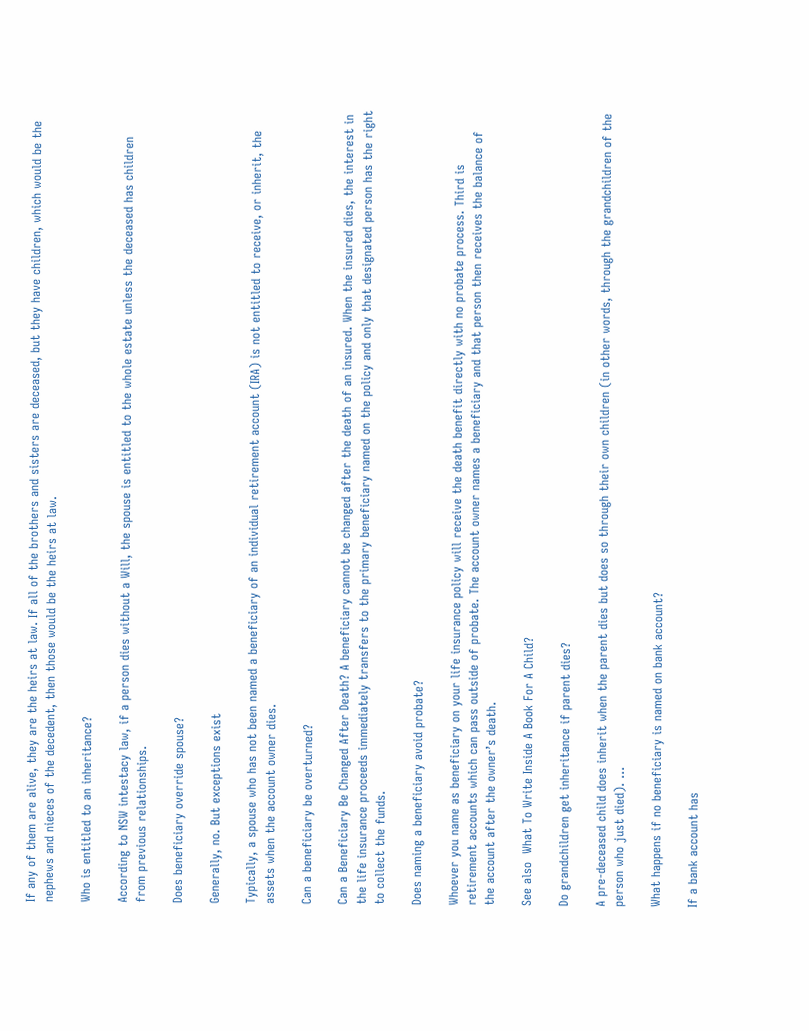If any of them are alive, they are the heirs at law. If all of the brothers and sisters are deceased, but they have children, which would be the nephews and nieces of the decedent, then those would be the heirs at law.

Who is entitled to an inheritance?

According to NSW intestacy law, if a person dies without a Will, the spouse is entitled to the whole estate unless the deceased has children from previous relationships.

Does beneficiary override spouse?

Generally, no. But exceptions exist

Typically, a spouse who has not been named a beneficiary of an individual retirement account (IRA) is not entitled to receive, or inherit, the assets when the account owner dies.

Can a beneficiary be overturned?

Can a Beneficiary Be Changed After Death? A beneficiary cannot be changed after the death of an insured. When the insured dies, the interest in the life insurance proceeds immediately transfers to the primary beneficiary named on the policy and only that designated person has the right to collect the funds.

Does naming a beneficiary avoid probate?

Whoever you name as beneficiary on your life insurance policy will receive the death benefit directly with no probate process. Third is retirement accounts which can pass outside of probate. The account owner names a beneficiary and that person then receives the balance of the account after the owner’s death.

See also  What To Write Inside A Book For A Child?

Do grandchildren get inheritance if parent dies?

A pre-deceased child does inherit when the parent dies but does so through their own children (in other words, through the grandchildren of the person who just died). …

What happens if no beneficiary is named on bank account?

If a bank account has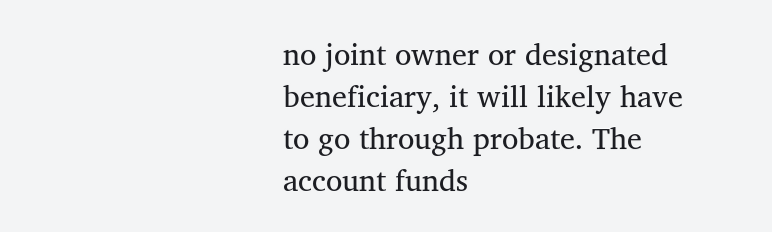no joint owner or designated beneficiary, it will likely have to go through probate. The account funds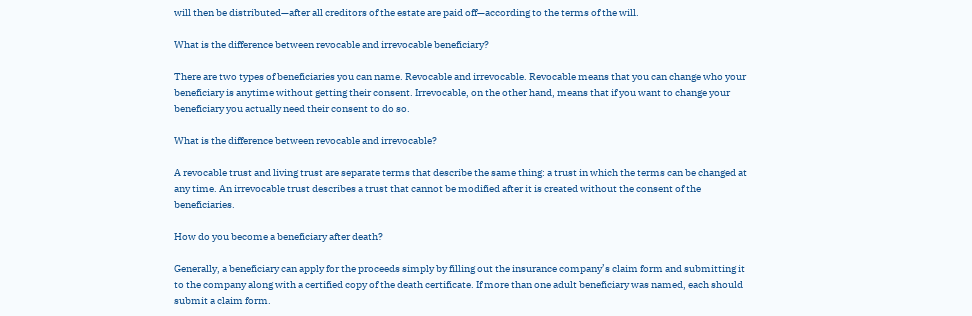will then be distributed—after all creditors of the estate are paid off—according to the terms of the will.

What is the difference between revocable and irrevocable beneficiary?

There are two types of beneficiaries you can name. Revocable and irrevocable. Revocable means that you can change who your beneficiary is anytime without getting their consent. Irrevocable, on the other hand, means that if you want to change your beneficiary you actually need their consent to do so.

What is the difference between revocable and irrevocable?

A revocable trust and living trust are separate terms that describe the same thing: a trust in which the terms can be changed at any time. An irrevocable trust describes a trust that cannot be modified after it is created without the consent of the beneficiaries.

How do you become a beneficiary after death?

Generally, a beneficiary can apply for the proceeds simply by filling out the insurance company’s claim form and submitting it to the company along with a certified copy of the death certificate. If more than one adult beneficiary was named, each should submit a claim form.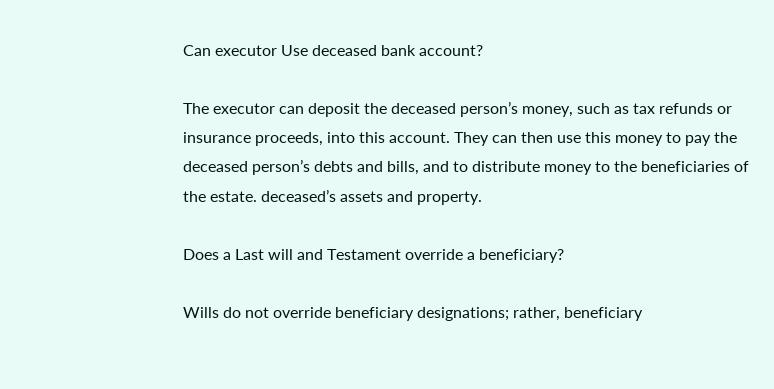Can executor Use deceased bank account?

The executor can deposit the deceased person’s money, such as tax refunds or insurance proceeds, into this account. They can then use this money to pay the deceased person’s debts and bills, and to distribute money to the beneficiaries of the estate. deceased’s assets and property.

Does a Last will and Testament override a beneficiary?

Wills do not override beneficiary designations; rather, beneficiary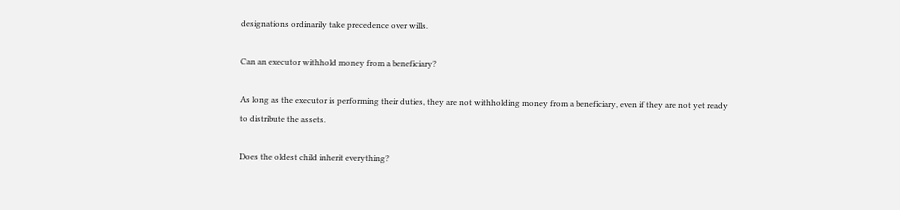designations ordinarily take precedence over wills.

Can an executor withhold money from a beneficiary?

As long as the executor is performing their duties, they are not withholding money from a beneficiary, even if they are not yet ready to distribute the assets.

Does the oldest child inherit everything?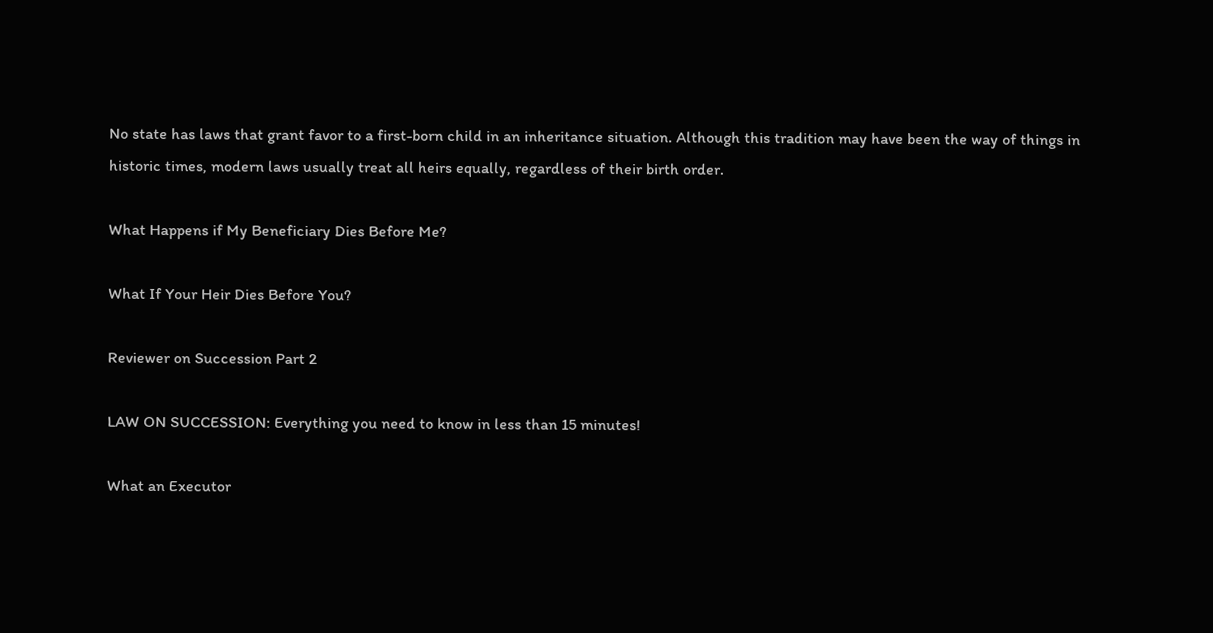No state has laws that grant favor to a first-born child in an inheritance situation. Although this tradition may have been the way of things in historic times, modern laws usually treat all heirs equally, regardless of their birth order.

What Happens if My Beneficiary Dies Before Me?

What If Your Heir Dies Before You?

Reviewer on Succession Part 2

LAW ON SUCCESSION: Everything you need to know in less than 15 minutes!

What an Executor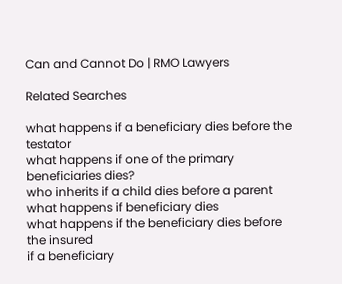Can and Cannot Do | RMO Lawyers

Related Searches

what happens if a beneficiary dies before the testator
what happens if one of the primary beneficiaries dies?
who inherits if a child dies before a parent
what happens if beneficiary dies
what happens if the beneficiary dies before the insured
if a beneficiary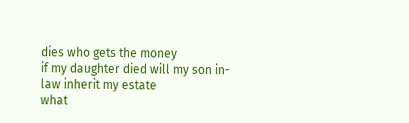dies who gets the money
if my daughter died will my son in-law inherit my estate
what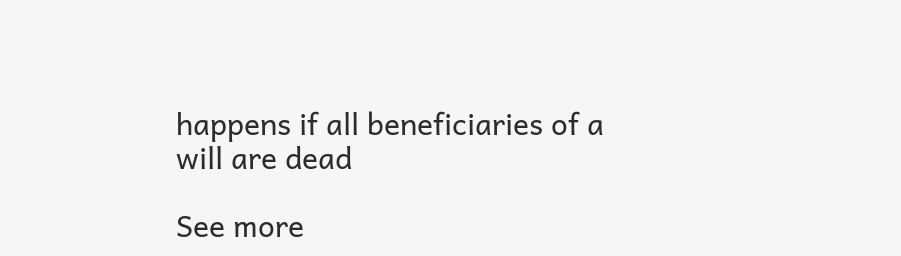happens if all beneficiaries of a will are dead

See more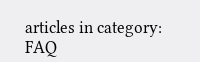articles in category: FAQ